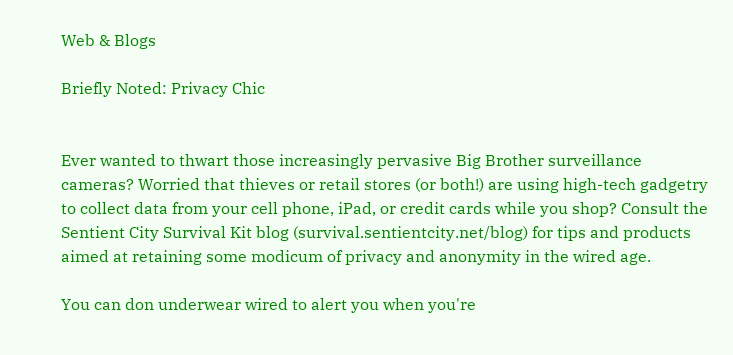Web & Blogs

Briefly Noted: Privacy Chic


Ever wanted to thwart those increasingly pervasive Big Brother surveillance cameras? Worried that thieves or retail stores (or both!) are using high-tech gadgetry to collect data from your cell phone, iPad, or credit cards while you shop? Consult the Sentient City Survival Kit blog (survival.sentientcity.net/blog) for tips and products aimed at retaining some modicum of privacy and anonymity in the wired age.

You can don underwear wired to alert you when you're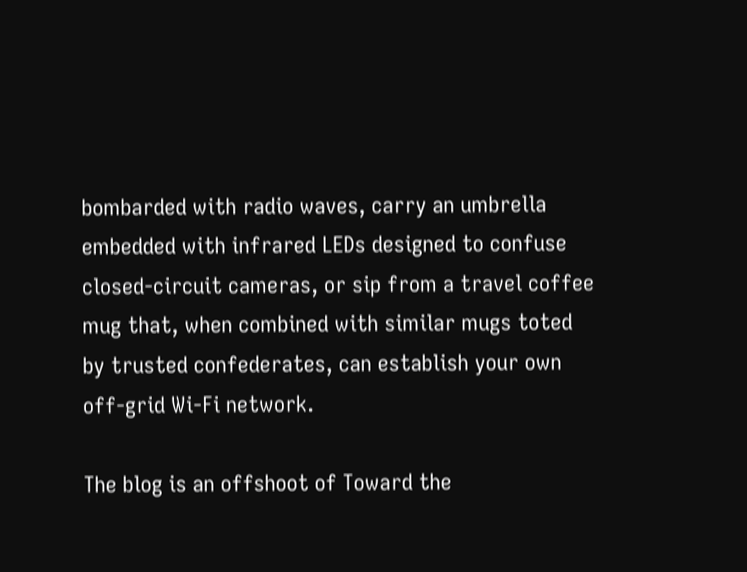bombarded with radio waves, carry an umbrella embedded with infrared LEDs designed to confuse closed-circuit cameras, or sip from a travel coffee mug that, when combined with similar mugs toted by trusted confederates, can establish your own off-grid Wi-Fi network.

The blog is an offshoot of Toward the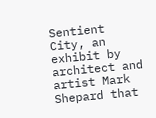Sentient City, an exhibit by architect and artist Mark Shepard that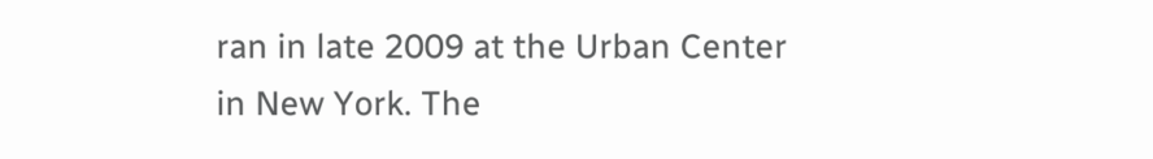ran in late 2009 at the Urban Center in New York. The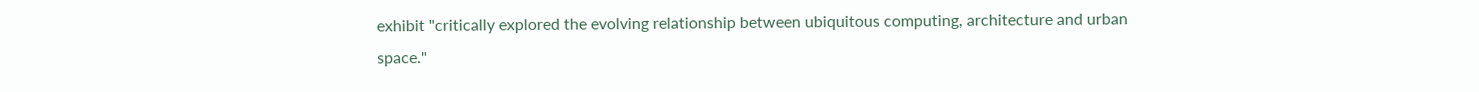exhibit "critically explored the evolving relationship between ubiquitous computing, architecture and urban space."